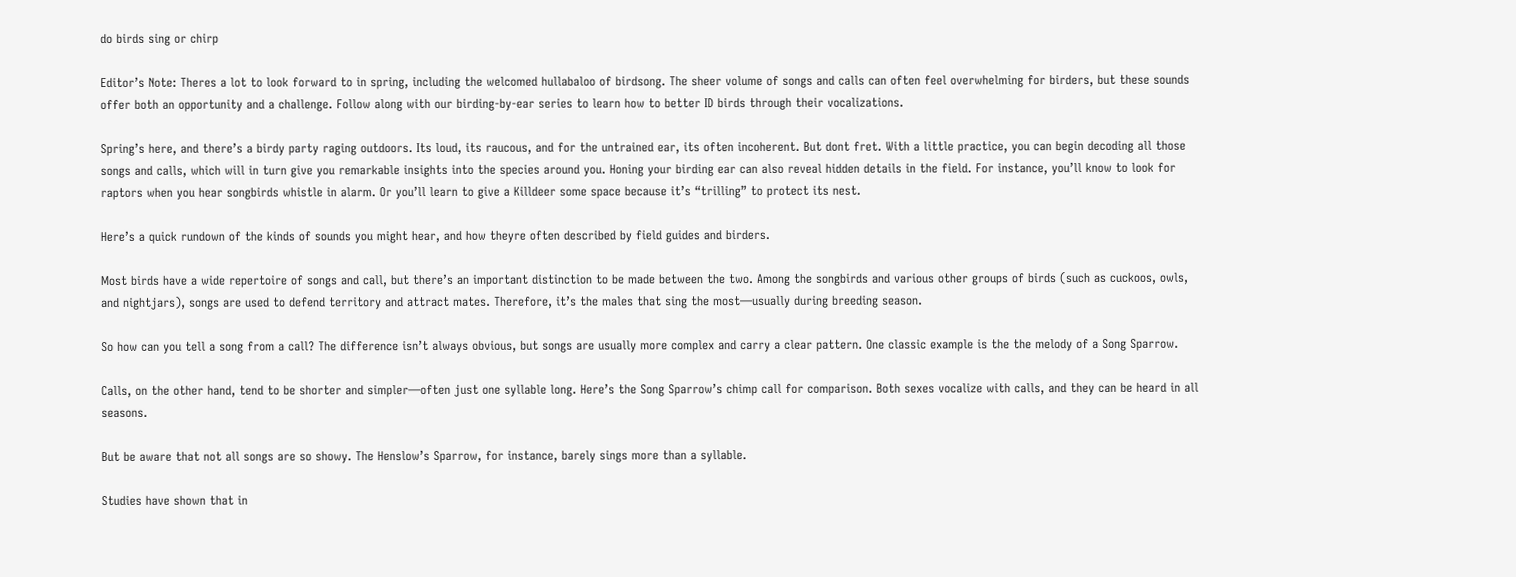do birds sing or chirp

Editor’s Note: Theres a lot to look forward to in spring, including the welcomed hullabaloo of birdsong. The sheer volume of songs and calls can often feel overwhelming for birders, but these sounds offer both an opportunity and a challenge. Follow along with our birding-by-ear series to learn how to better ID birds through their vocalizations.

Spring’s here, and there’s a birdy party raging outdoors. Its loud, its raucous, and for the untrained ear, its often incoherent. But dont fret. With a little practice, you can begin decoding all those songs and calls, which will in turn give you remarkable insights into the species around you. Honing your birding ear can also reveal hidden details in the field. For instance, you’ll know to look for raptors when you hear songbirds whistle in alarm. Or you’ll learn to give a Killdeer some space because it’s “trilling” to protect its nest.

Here’s a quick rundown of the kinds of sounds you might hear, and how theyre often described by field guides and birders.

Most birds have a wide repertoire of songs and call, but there’s an important distinction to be made between the two. Among the songbirds and various other groups of birds (such as cuckoos, owls, and nightjars), songs are used to defend territory and attract mates. Therefore, it’s the males that sing the most—usually during breeding season.

So how can you tell a song from a call? The difference isn’t always obvious, but songs are usually more complex and carry a clear pattern. One classic example is the the melody of a Song Sparrow.

Calls, on the other hand, tend to be shorter and simpler—often just one syllable long. Here’s the Song Sparrow’s chimp call for comparison. Both sexes vocalize with calls, and they can be heard in all seasons.

But be aware that not all songs are so showy. The Henslow’s Sparrow, for instance, barely sings more than a syllable.

Studies have shown that in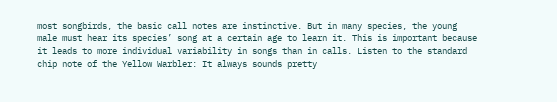most songbirds, the basic call notes are instinctive. But in many species, the young male must hear its species’ song at a certain age to learn it. This is important because it leads to more individual variability in songs than in calls. Listen to the standard chip note of the Yellow Warbler: It always sounds pretty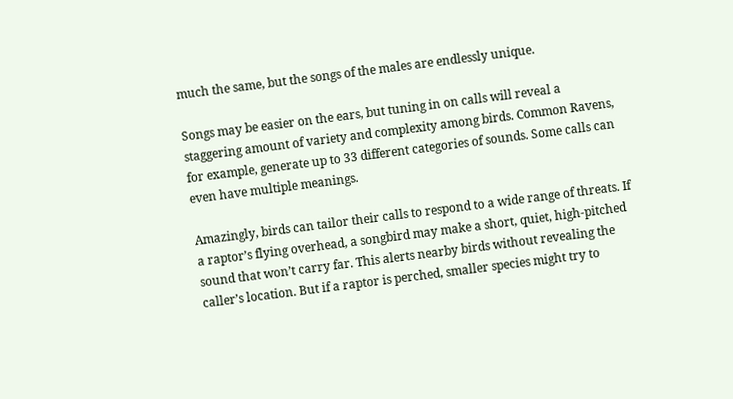much the same, but the songs of the males are endlessly unique.

Songs may be easier on the ears, but tuning in on calls will reveal a staggering amount of variety and complexity among birds. Common Ravens, for example, generate up to 33 different categories of sounds. Some calls can even have multiple meanings.

Amazingly, birds can tailor their calls to respond to a wide range of threats. If a raptor’s flying overhead, a songbird may make a short, quiet, high-pitched sound that won’t carry far. This alerts nearby birds without revealing the caller’s location. But if a raptor is perched, smaller species might try to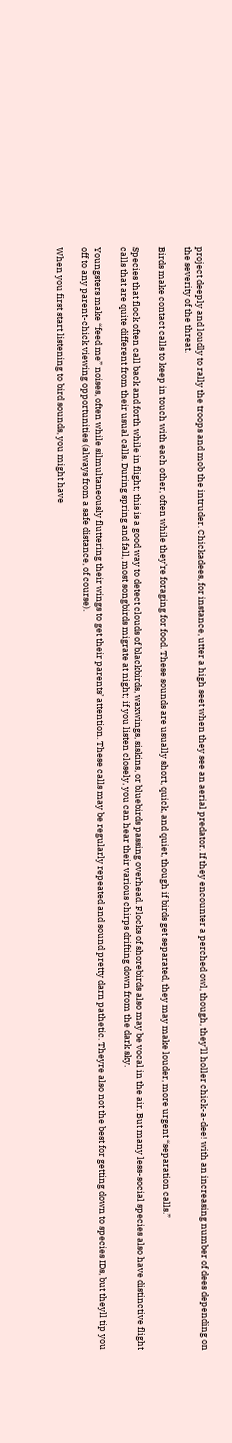project deeply and loudly to rally the troops and mob the intruder. Chickadees, for instance, utter a high seet when they see an aerial predator. If they encounter a perched owl, though, they’ll holler chick-a-dee! with an increasing number of dees depending on the severity of the threat.

Birds make contact calls to keep in touch with each other, often while they’re foraging for food. These sounds are usually short, quick, and quiet, though if birds get separated, they may make louder, more urgent “separation calls.”

Species that flock often call back and forth while in flight; this is a good way to detect clouds of blackbirds, waxwings, siskins, or bluebirds passing overhead. Flocks of shorebirds also may be vocal in the air. But many less-social species also have distinctive flight calls that are quite different from their usual calls. During spring and fall, most songbirds migrate at night; if you listen closely, you can hear their various chirps drifting down from the dark sky.

Youngsters make “feed me” noises, often while silmultaneously fluttering their wings to get their parents’ attention. These calls may be regularly repeated and sound pretty darn pathetic. Theyre also not the best for getting down to species IDs, but theyll tip you off to any parent-chick viewing opportunities (always from a safe distance, of course).

When you first start listening to bird sounds, you might have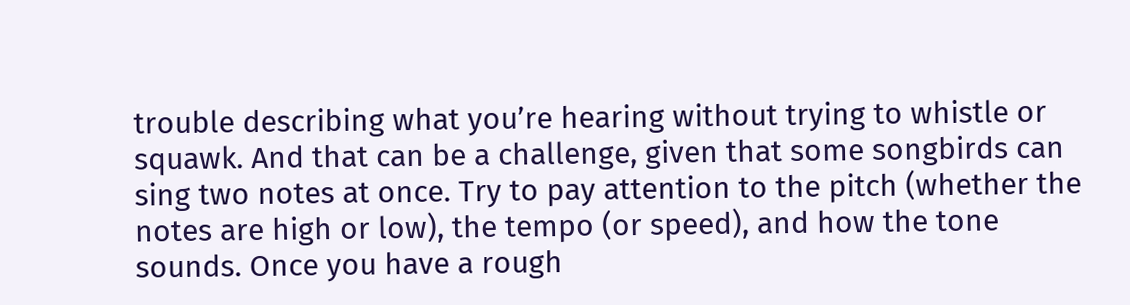trouble describing what you’re hearing without trying to whistle or squawk. And that can be a challenge, given that some songbirds can sing two notes at once. Try to pay attention to the pitch (whether the notes are high or low), the tempo (or speed), and how the tone sounds. Once you have a rough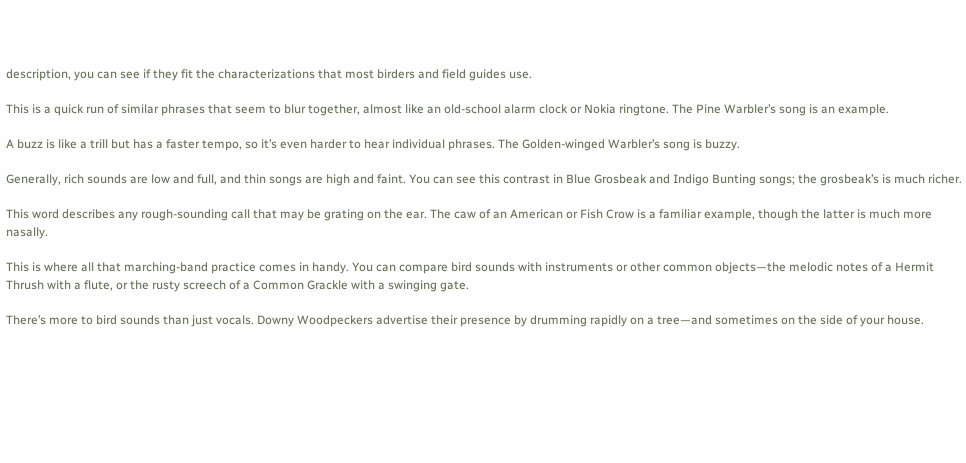description, you can see if they fit the characterizations that most birders and field guides use.

This is a quick run of similar phrases that seem to blur together, almost like an old-school alarm clock or Nokia ringtone. The Pine Warbler’s song is an example.

A buzz is like a trill but has a faster tempo, so it’s even harder to hear individual phrases. The Golden-winged Warbler’s song is buzzy.

Generally, rich sounds are low and full, and thin songs are high and faint. You can see this contrast in Blue Grosbeak and Indigo Bunting songs; the grosbeak’s is much richer.

This word describes any rough-sounding call that may be grating on the ear. The caw of an American or Fish Crow is a familiar example, though the latter is much more nasally.

This is where all that marching-band practice comes in handy. You can compare bird sounds with instruments or other common objects—the melodic notes of a Hermit Thrush with a flute, or the rusty screech of a Common Grackle with a swinging gate.

There’s more to bird sounds than just vocals. Downy Woodpeckers advertise their presence by drumming rapidly on a tree—and sometimes on the side of your house.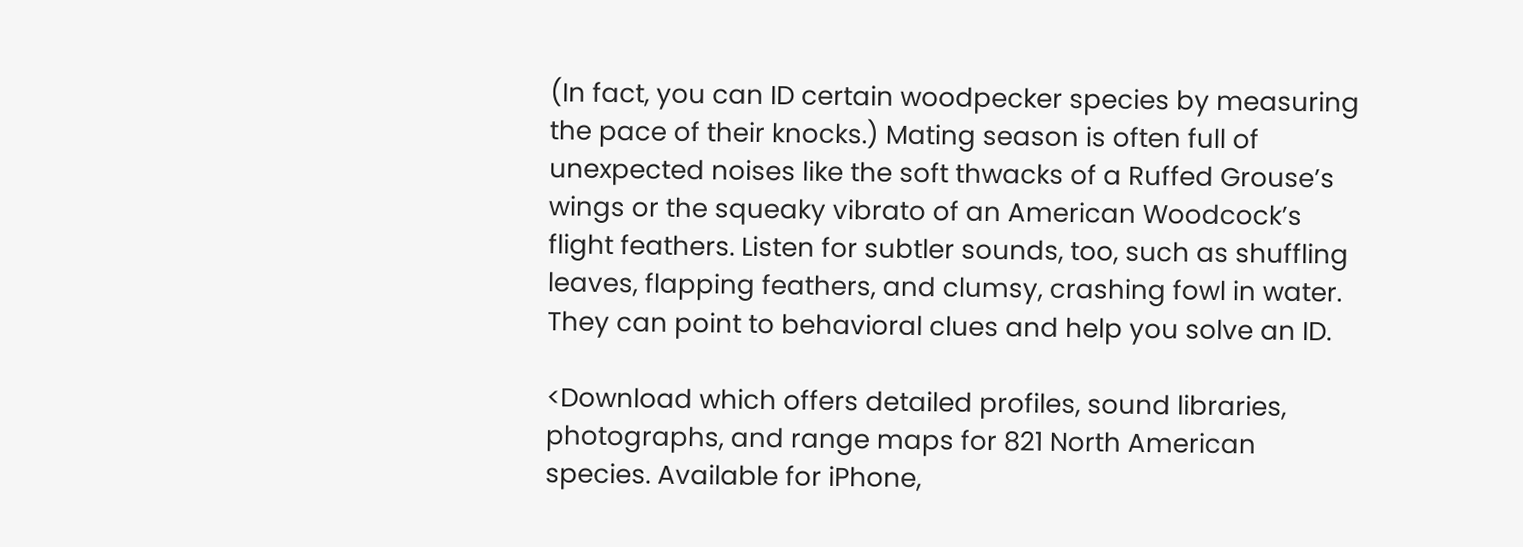(In fact, you can ID certain woodpecker species by measuring the pace of their knocks.) Mating season is often full of unexpected noises like the soft thwacks of a Ruffed Grouse’s wings or the squeaky vibrato of an American Woodcock’s flight feathers. Listen for subtler sounds, too, such as shuffling leaves, flapping feathers, and clumsy, crashing fowl in water. They can point to behavioral clues and help you solve an ID.

<Download which offers detailed profiles, sound libraries, photographs, and range maps for 821 North American species. Available for iPhone,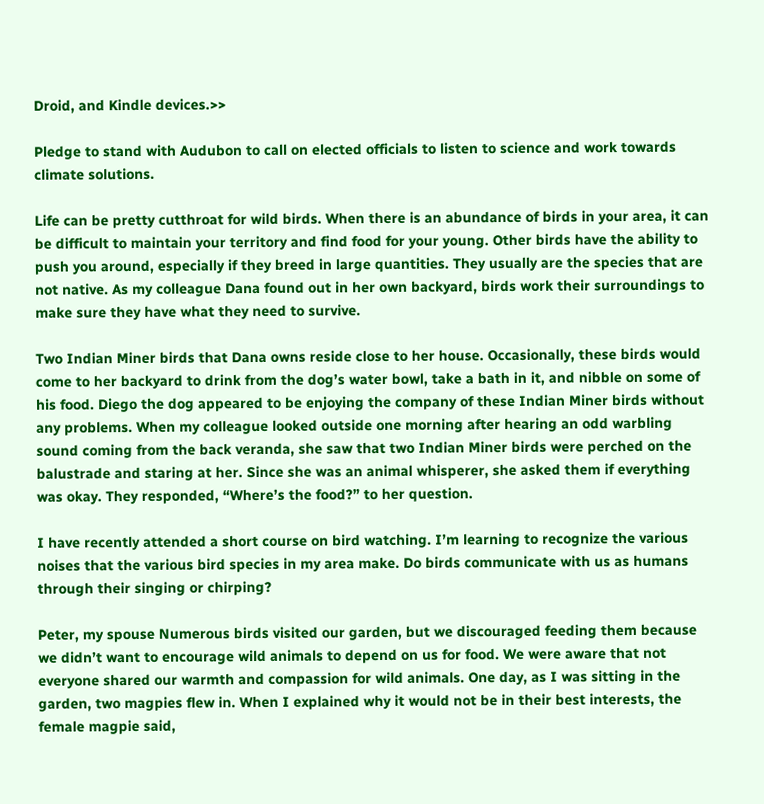Droid, and Kindle devices.>>

Pledge to stand with Audubon to call on elected officials to listen to science and work towards climate solutions.

Life can be pretty cutthroat for wild birds. When there is an abundance of birds in your area, it can be difficult to maintain your territory and find food for your young. Other birds have the ability to push you around, especially if they breed in large quantities. They usually are the species that are not native. As my colleague Dana found out in her own backyard, birds work their surroundings to make sure they have what they need to survive.

Two Indian Miner birds that Dana owns reside close to her house. Occasionally, these birds would come to her backyard to drink from the dog’s water bowl, take a bath in it, and nibble on some of his food. Diego the dog appeared to be enjoying the company of these Indian Miner birds without any problems. When my colleague looked outside one morning after hearing an odd warbling sound coming from the back veranda, she saw that two Indian Miner birds were perched on the balustrade and staring at her. Since she was an animal whisperer, she asked them if everything was okay. They responded, “Where’s the food?” to her question.

I have recently attended a short course on bird watching. I’m learning to recognize the various noises that the various bird species in my area make. Do birds communicate with us as humans through their singing or chirping?

Peter, my spouse Numerous birds visited our garden, but we discouraged feeding them because we didn’t want to encourage wild animals to depend on us for food. We were aware that not everyone shared our warmth and compassion for wild animals. One day, as I was sitting in the garden, two magpies flew in. When I explained why it would not be in their best interests, the female magpie said,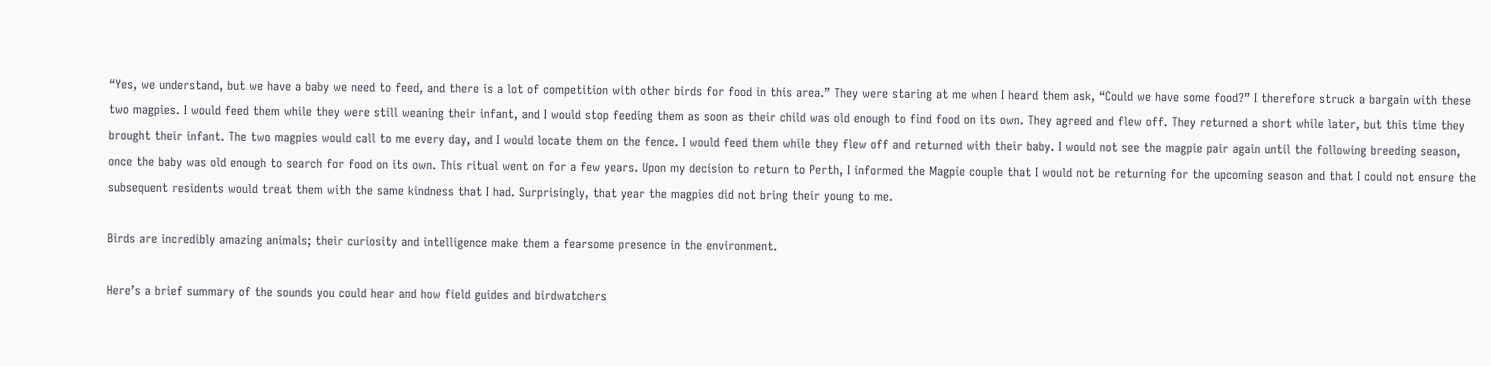“Yes, we understand, but we have a baby we need to feed, and there is a lot of competition with other birds for food in this area.” They were staring at me when I heard them ask, “Could we have some food?” I therefore struck a bargain with these two magpies. I would feed them while they were still weaning their infant, and I would stop feeding them as soon as their child was old enough to find food on its own. They agreed and flew off. They returned a short while later, but this time they brought their infant. The two magpies would call to me every day, and I would locate them on the fence. I would feed them while they flew off and returned with their baby. I would not see the magpie pair again until the following breeding season, once the baby was old enough to search for food on its own. This ritual went on for a few years. Upon my decision to return to Perth, I informed the Magpie couple that I would not be returning for the upcoming season and that I could not ensure the subsequent residents would treat them with the same kindness that I had. Surprisingly, that year the magpies did not bring their young to me.

Birds are incredibly amazing animals; their curiosity and intelligence make them a fearsome presence in the environment.

Here’s a brief summary of the sounds you could hear and how field guides and birdwatchers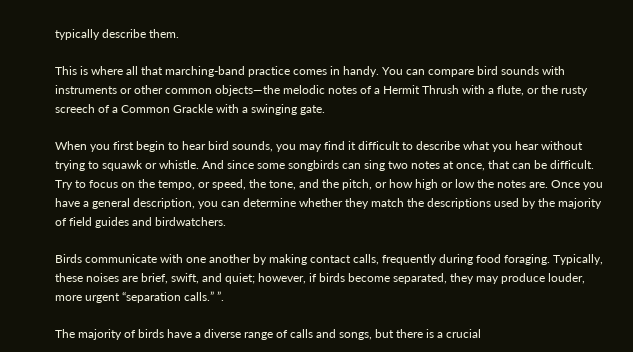typically describe them.

This is where all that marching-band practice comes in handy. You can compare bird sounds with instruments or other common objects—the melodic notes of a Hermit Thrush with a flute, or the rusty screech of a Common Grackle with a swinging gate.

When you first begin to hear bird sounds, you may find it difficult to describe what you hear without trying to squawk or whistle. And since some songbirds can sing two notes at once, that can be difficult. Try to focus on the tempo, or speed, the tone, and the pitch, or how high or low the notes are. Once you have a general description, you can determine whether they match the descriptions used by the majority of field guides and birdwatchers.

Birds communicate with one another by making contact calls, frequently during food foraging. Typically, these noises are brief, swift, and quiet; however, if birds become separated, they may produce louder, more urgent “separation calls.” ”.

The majority of birds have a diverse range of calls and songs, but there is a crucial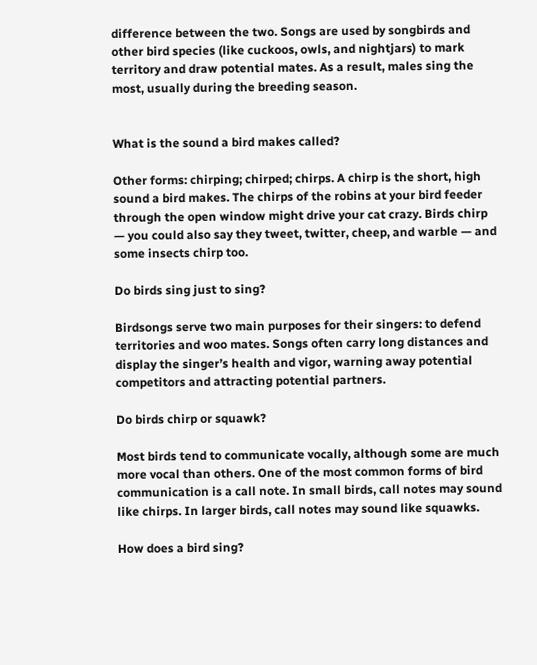difference between the two. Songs are used by songbirds and other bird species (like cuckoos, owls, and nightjars) to mark territory and draw potential mates. As a result, males sing the most, usually during the breeding season.


What is the sound a bird makes called?

Other forms: chirping; chirped; chirps. A chirp is the short, high sound a bird makes. The chirps of the robins at your bird feeder through the open window might drive your cat crazy. Birds chirp — you could also say they tweet, twitter, cheep, and warble — and some insects chirp too.

Do birds sing just to sing?

Birdsongs serve two main purposes for their singers: to defend territories and woo mates. Songs often carry long distances and display the singer’s health and vigor, warning away potential competitors and attracting potential partners.

Do birds chirp or squawk?

Most birds tend to communicate vocally, although some are much more vocal than others. One of the most common forms of bird communication is a call note. In small birds, call notes may sound like chirps. In larger birds, call notes may sound like squawks.

How does a bird sing?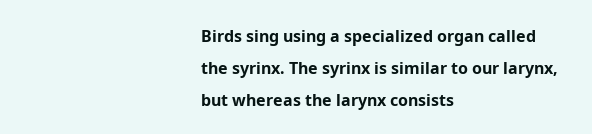Birds sing using a specialized organ called the syrinx. The syrinx is similar to our larynx, but whereas the larynx consists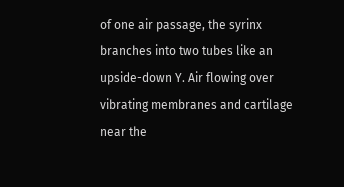of one air passage, the syrinx branches into two tubes like an upside-down Y. Air flowing over vibrating membranes and cartilage near the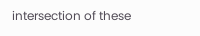intersection of these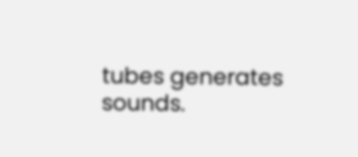tubes generates sounds.